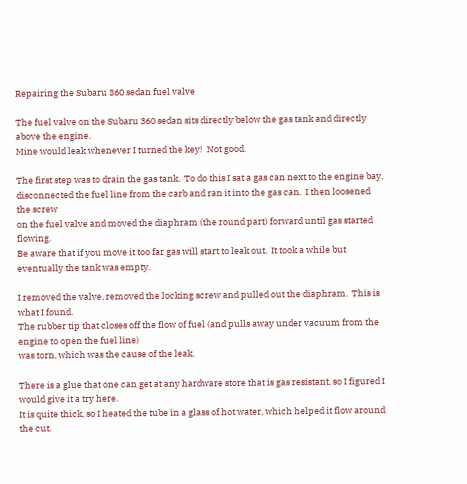Repairing the Subaru 360 sedan fuel valve

The fuel valve on the Subaru 360 sedan sits directly below the gas tank and directly above the engine.
Mine would leak whenever I turned the key!  Not good.

The first step was to drain the gas tank.  To do this I sat a gas can next to the engine bay,
disconnected the fuel line from the carb and ran it into the gas can.  I then loosened the screw
on the fuel valve and moved the diaphram (the round part) forward until gas started flowing.
Be aware that if you move it too far gas will start to leak out.  It took a while but eventually the tank was empty.

I removed the valve, removed the locking screw and pulled out the diaphram.  This is what I found.
The rubber tip that closes off the flow of fuel (and pulls away under vacuum from the engine to open the fuel line)
was torn, which was the cause of the leak.

There is a glue that one can get at any hardware store that is gas resistant, so I figured I would give it a try here.
It is quite thick, so I heated the tube in a glass of hot water, which helped it flow around the cut.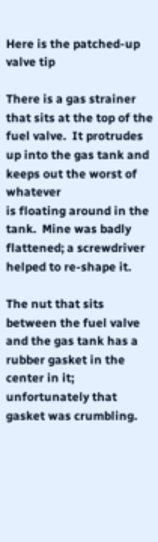Here is the patched-up valve tip

There is a gas strainer that sits at the top of the fuel valve.  It protrudes up into the gas tank and keeps out the worst of whatever
is floating around in the tank.  Mine was badly flattened; a screwdriver helped to re-shape it.

The nut that sits between the fuel valve and the gas tank has a rubber gasket in the center in it; unfortunately that gasket was crumbling.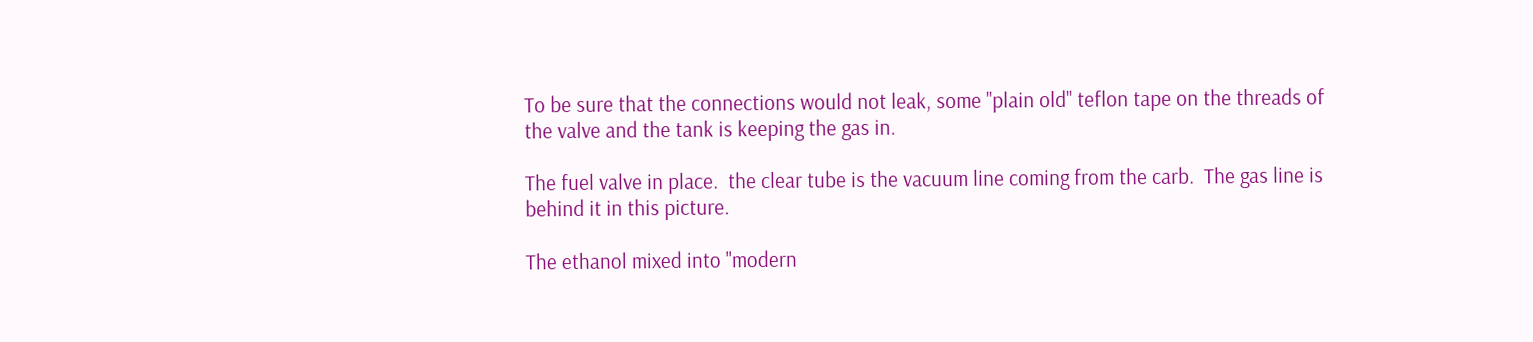To be sure that the connections would not leak, some "plain old" teflon tape on the threads of the valve and the tank is keeping the gas in.

The fuel valve in place.  the clear tube is the vacuum line coming from the carb.  The gas line is behind it in this picture.

The ethanol mixed into "modern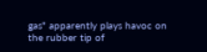gas" apparently plays havoc on the rubber tip of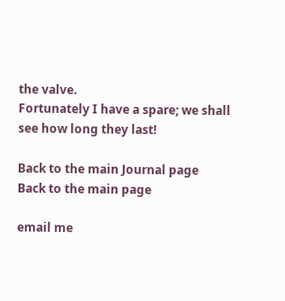the valve.
Fortunately I have a spare; we shall see how long they last!

Back to the main Journal page
Back to the main page

email me